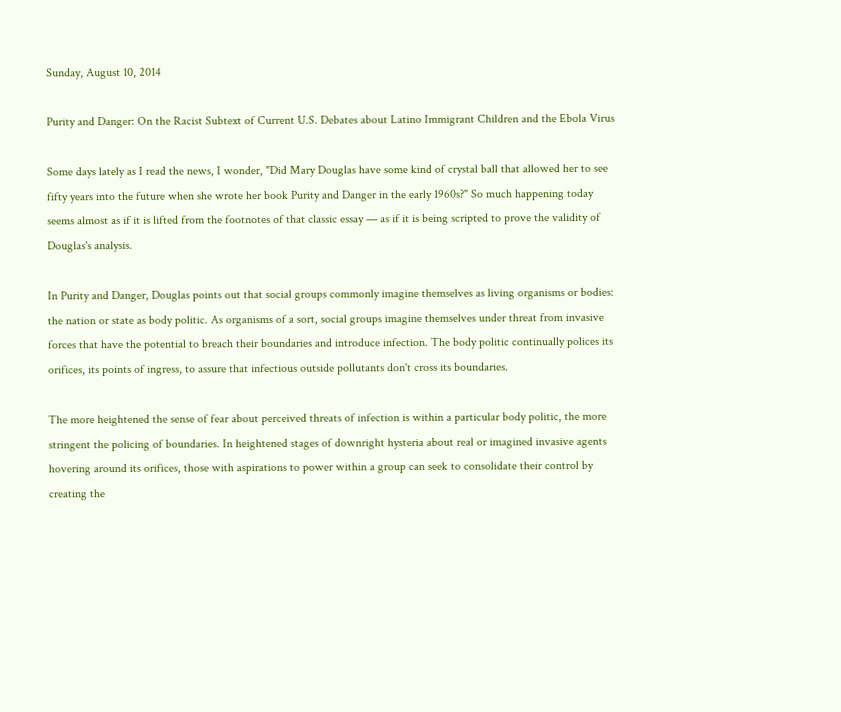Sunday, August 10, 2014

Purity and Danger: On the Racist Subtext of Current U.S. Debates about Latino Immigrant Children and the Ebola Virus

Some days lately as I read the news, I wonder, "Did Mary Douglas have some kind of crystal ball that allowed her to see fifty years into the future when she wrote her book Purity and Danger in the early 1960s?" So much happening today seems almost as if it is lifted from the footnotes of that classic essay — as if it is being scripted to prove the validity of Douglas's analysis.

In Purity and Danger, Douglas points out that social groups commonly imagine themselves as living organisms or bodies: the nation or state as body politic. As organisms of a sort, social groups imagine themselves under threat from invasive forces that have the potential to breach their boundaries and introduce infection. The body politic continually polices its orifices, its points of ingress, to assure that infectious outside pollutants don't cross its boundaries.

The more heightened the sense of fear about perceived threats of infection is within a particular body politic, the more stringent the policing of boundaries. In heightened stages of downright hysteria about real or imagined invasive agents hovering around its orifices, those with aspirations to power within a group can seek to consolidate their control by creating the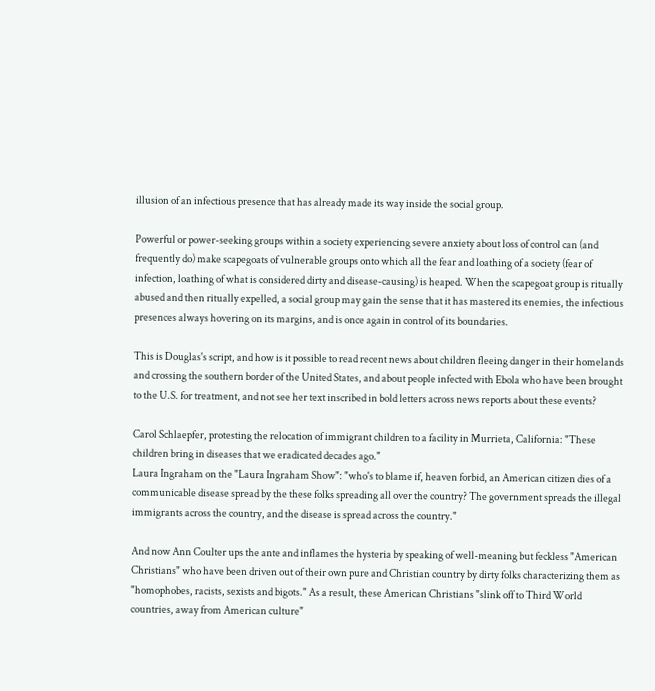illusion of an infectious presence that has already made its way inside the social group.

Powerful or power-seeking groups within a society experiencing severe anxiety about loss of control can (and frequently do) make scapegoats of vulnerable groups onto which all the fear and loathing of a society (fear of infection, loathing of what is considered dirty and disease-causing) is heaped. When the scapegoat group is ritually abused and then ritually expelled, a social group may gain the sense that it has mastered its enemies, the infectious presences always hovering on its margins, and is once again in control of its boundaries.

This is Douglas's script, and how is it possible to read recent news about children fleeing danger in their homelands and crossing the southern border of the United States, and about people infected with Ebola who have been brought to the U.S. for treatment, and not see her text inscribed in bold letters across news reports about these events?

Carol Schlaepfer, protesting the relocation of immigrant children to a facility in Murrieta, California: "These children bring in diseases that we eradicated decades ago."
Laura Ingraham on the "Laura Ingraham Show": "who's to blame if, heaven forbid, an American citizen dies of a communicable disease spread by the these folks spreading all over the country? The government spreads the illegal immigrants across the country, and the disease is spread across the country."

And now Ann Coulter ups the ante and inflames the hysteria by speaking of well-meaning but feckless "American Christians" who have been driven out of their own pure and Christian country by dirty folks characterizing them as "homophobes, racists, sexists and bigots." As a result, these American Christians "slink off to Third World countries, away from American culture"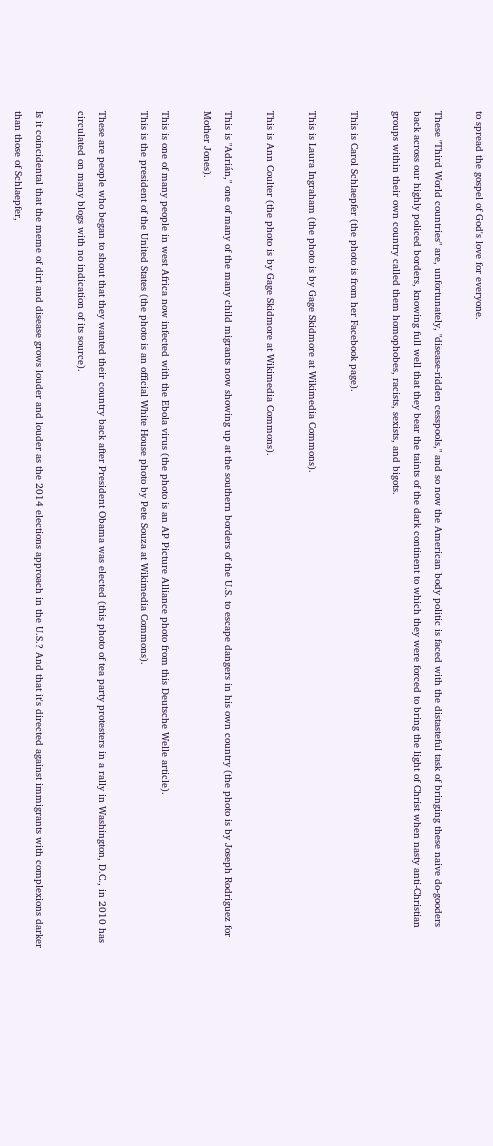to spread the gospel of God's love for everyone.

These "Third World countries" are, unfortunately, "disease-ridden cesspools," and so now the American body politic is faced with the distasteful task of bringing these naive do-gooders back across our highly policed borders, knowing full well that they bear the taints of the dark continent to which they were forced to bring the light of Christ when nasty anti-Christian groups within their own country called them homophobes, racists, sexists, and bigots.

This is Carol Schlaepfer (the photo is from her Facebook page).

This is Laura Ingraham (the photo is by Gage Skidmore at Wikimedia Commons).

This is Ann Coulter (the photo is by Gage Skidmore at Wikimedia Commons).

This is "Adrián," one of many of the many child migrants now showing up at the southern borders of the U.S. to escape dangers in his own country (the photo is by Joseph Rodriguez for Mother Jones).

This is one of many people in west Africa now infected with the Ebola virus (the photo is an AP Picture Alliance photo from this Deutsche Welle article).
This is the president of the United States (the photo is an official White House photo by Pete Souza at Wikimedia Commons).

These are people who began to shout that they wanted their country back after President Obama was elected (this photo of tea party protesters in a rally in Washington, D.C., in 2010 has circulated on many blogs with no indication of its source).

Is it coincidental that the meme of dirt and disease grows louder and louder as the 2014 elections approach in the U.S.? And that it's directed against immigrants with complexions darker than those of Schlaepfer,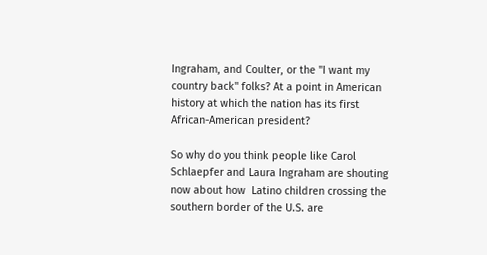Ingraham, and Coulter, or the "I want my country back" folks? At a point in American history at which the nation has its first African-American president?

So why do you think people like Carol Schlaepfer and Laura Ingraham are shouting now about how  Latino children crossing the southern border of the U.S. are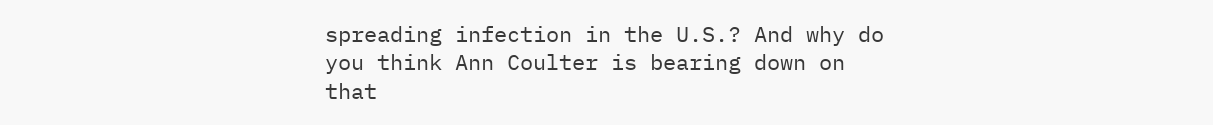spreading infection in the U.S.? And why do you think Ann Coulter is bearing down on that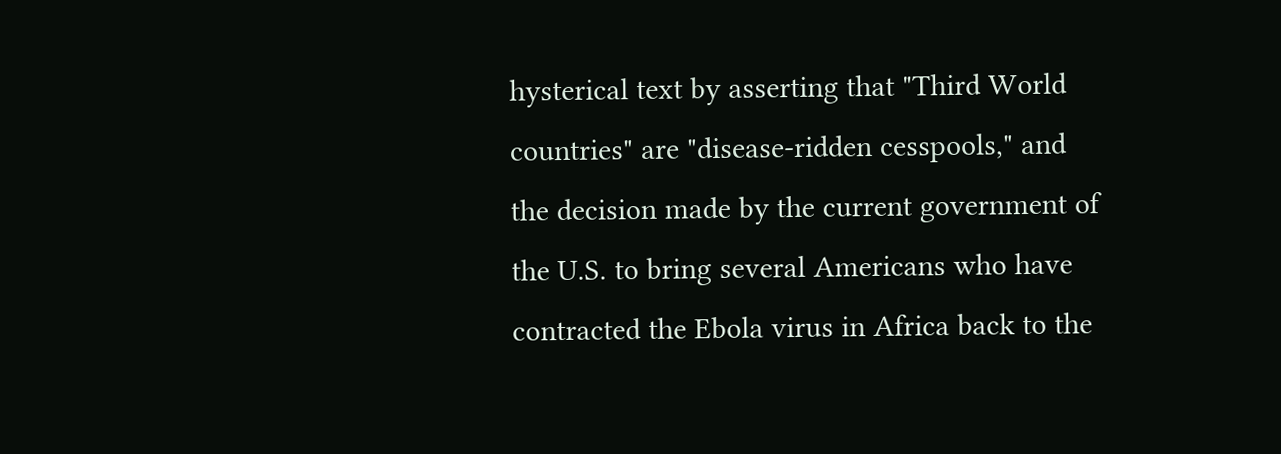hysterical text by asserting that "Third World countries" are "disease-ridden cesspools," and the decision made by the current government of the U.S. to bring several Americans who have contracted the Ebola virus in Africa back to the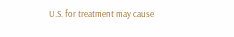U.S. for treatment may cause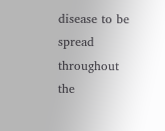disease to be spread throughout the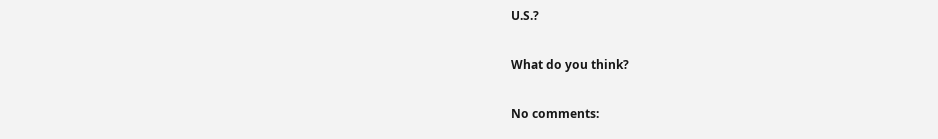U.S.?

What do you think?

No comments: